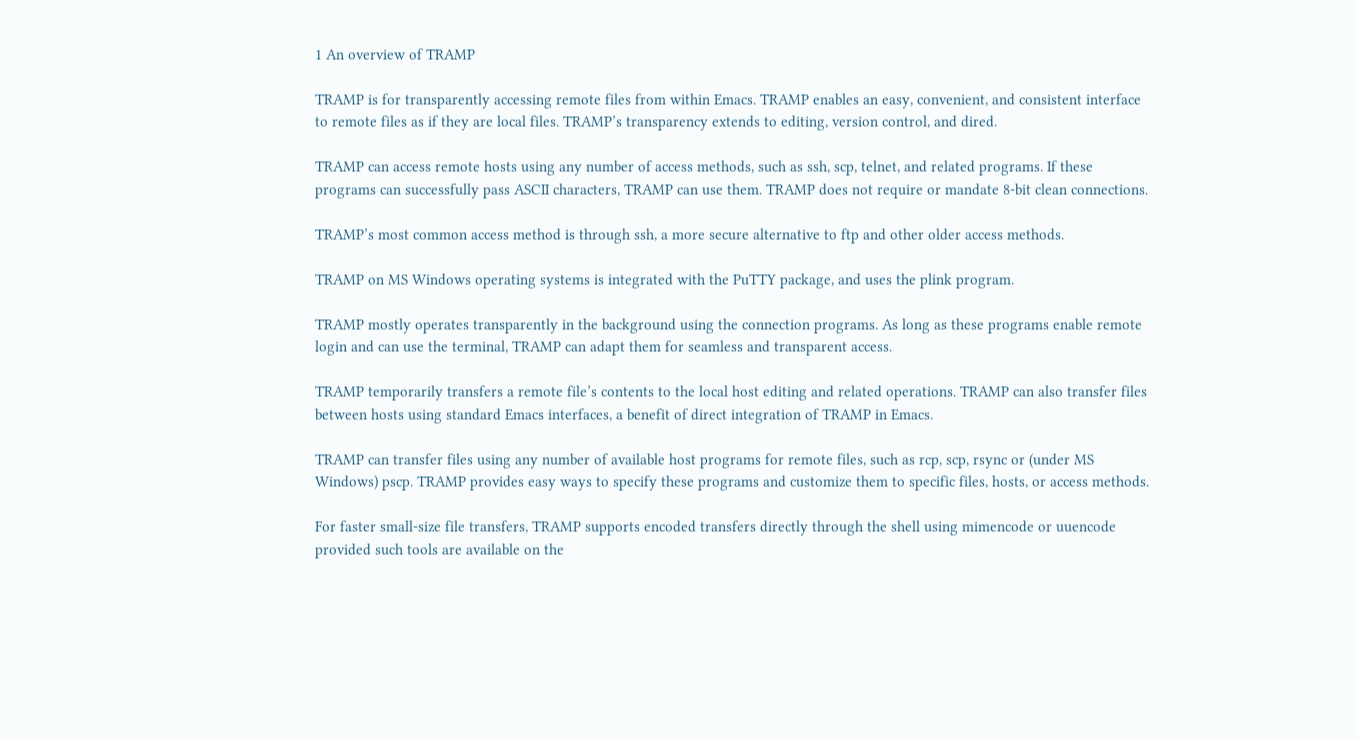1 An overview of TRAMP

TRAMP is for transparently accessing remote files from within Emacs. TRAMP enables an easy, convenient, and consistent interface to remote files as if they are local files. TRAMP’s transparency extends to editing, version control, and dired.

TRAMP can access remote hosts using any number of access methods, such as ssh, scp, telnet, and related programs. If these programs can successfully pass ASCII characters, TRAMP can use them. TRAMP does not require or mandate 8-bit clean connections.

TRAMP’s most common access method is through ssh, a more secure alternative to ftp and other older access methods.

TRAMP on MS Windows operating systems is integrated with the PuTTY package, and uses the plink program.

TRAMP mostly operates transparently in the background using the connection programs. As long as these programs enable remote login and can use the terminal, TRAMP can adapt them for seamless and transparent access.

TRAMP temporarily transfers a remote file’s contents to the local host editing and related operations. TRAMP can also transfer files between hosts using standard Emacs interfaces, a benefit of direct integration of TRAMP in Emacs.

TRAMP can transfer files using any number of available host programs for remote files, such as rcp, scp, rsync or (under MS Windows) pscp. TRAMP provides easy ways to specify these programs and customize them to specific files, hosts, or access methods.

For faster small-size file transfers, TRAMP supports encoded transfers directly through the shell using mimencode or uuencode provided such tools are available on the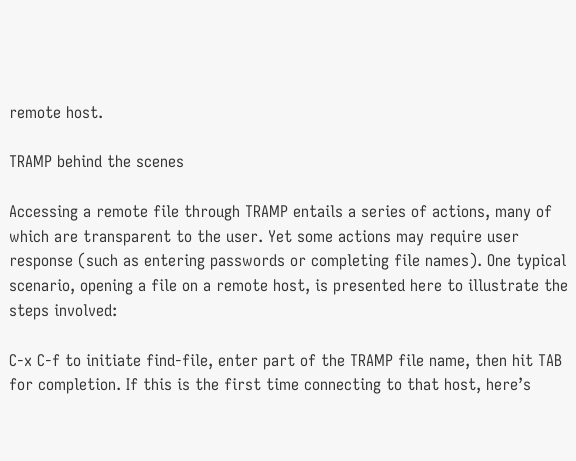remote host.

TRAMP behind the scenes

Accessing a remote file through TRAMP entails a series of actions, many of which are transparent to the user. Yet some actions may require user response (such as entering passwords or completing file names). One typical scenario, opening a file on a remote host, is presented here to illustrate the steps involved:

C-x C-f to initiate find-file, enter part of the TRAMP file name, then hit TAB for completion. If this is the first time connecting to that host, here’s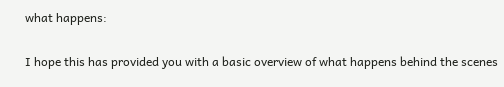what happens:

I hope this has provided you with a basic overview of what happens behind the scenes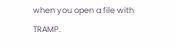when you open a file with TRAMP.